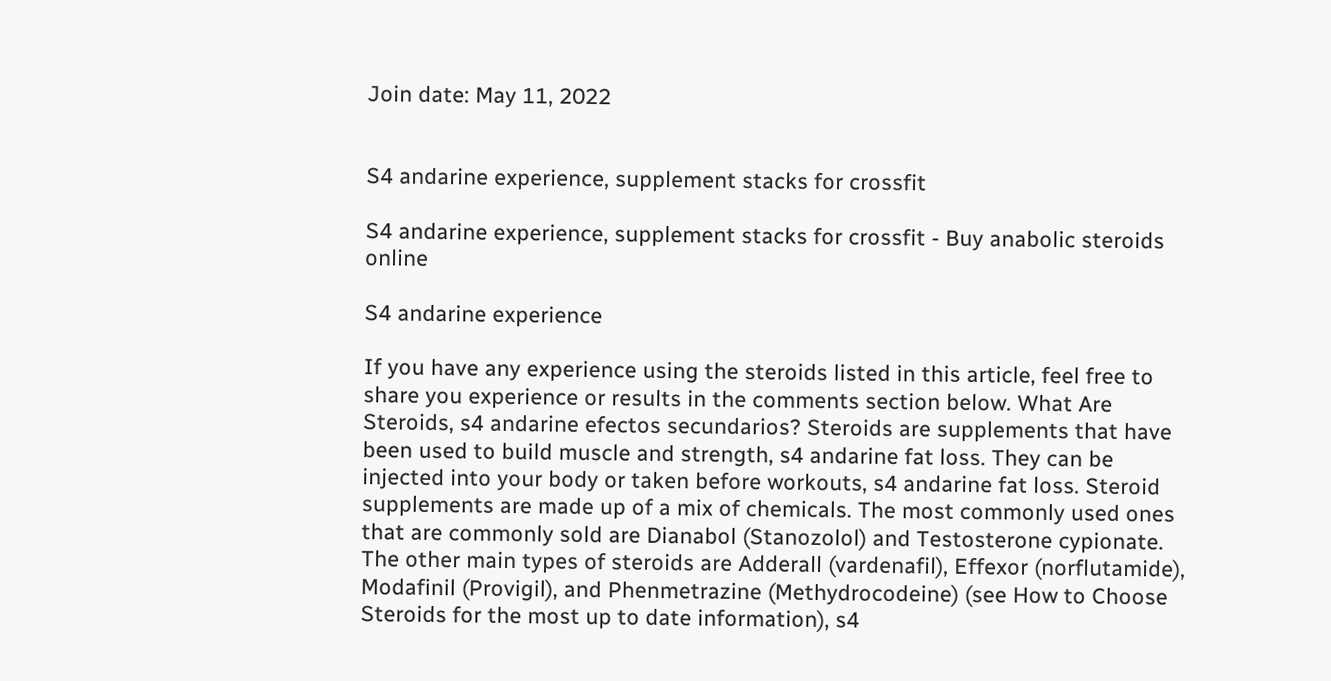Join date: May 11, 2022


S4 andarine experience, supplement stacks for crossfit

S4 andarine experience, supplement stacks for crossfit - Buy anabolic steroids online

S4 andarine experience

If you have any experience using the steroids listed in this article, feel free to share you experience or results in the comments section below. What Are Steroids, s4 andarine efectos secundarios? Steroids are supplements that have been used to build muscle and strength, s4 andarine fat loss. They can be injected into your body or taken before workouts, s4 andarine fat loss. Steroid supplements are made up of a mix of chemicals. The most commonly used ones that are commonly sold are Dianabol (Stanozolol) and Testosterone cypionate. The other main types of steroids are Adderall (vardenafil), Effexor (norflutamide), Modafinil (Provigil), and Phenmetrazine (Methydrocodeine) (see How to Choose Steroids for the most up to date information), s4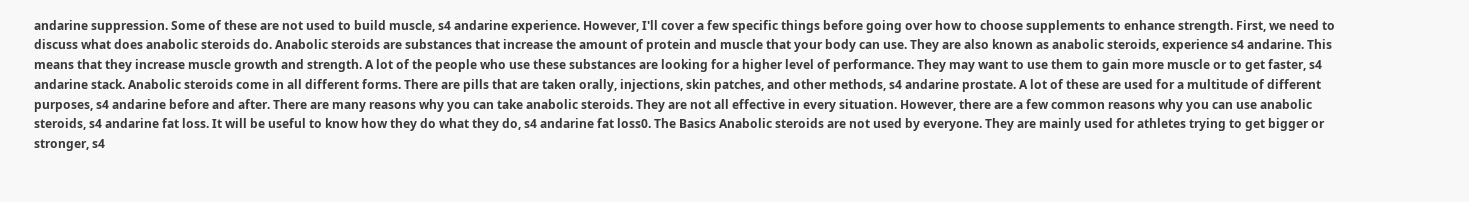andarine suppression. Some of these are not used to build muscle, s4 andarine experience. However, I'll cover a few specific things before going over how to choose supplements to enhance strength. First, we need to discuss what does anabolic steroids do. Anabolic steroids are substances that increase the amount of protein and muscle that your body can use. They are also known as anabolic steroids, experience s4 andarine. This means that they increase muscle growth and strength. A lot of the people who use these substances are looking for a higher level of performance. They may want to use them to gain more muscle or to get faster, s4 andarine stack. Anabolic steroids come in all different forms. There are pills that are taken orally, injections, skin patches, and other methods, s4 andarine prostate. A lot of these are used for a multitude of different purposes, s4 andarine before and after. There are many reasons why you can take anabolic steroids. They are not all effective in every situation. However, there are a few common reasons why you can use anabolic steroids, s4 andarine fat loss. It will be useful to know how they do what they do, s4 andarine fat loss0. The Basics Anabolic steroids are not used by everyone. They are mainly used for athletes trying to get bigger or stronger, s4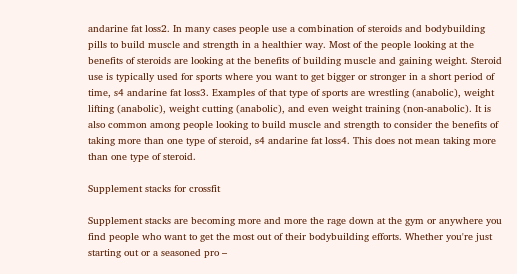andarine fat loss2. In many cases people use a combination of steroids and bodybuilding pills to build muscle and strength in a healthier way. Most of the people looking at the benefits of steroids are looking at the benefits of building muscle and gaining weight. Steroid use is typically used for sports where you want to get bigger or stronger in a short period of time, s4 andarine fat loss3. Examples of that type of sports are wrestling (anabolic), weight lifting (anabolic), weight cutting (anabolic), and even weight training (non-anabolic). It is also common among people looking to build muscle and strength to consider the benefits of taking more than one type of steroid, s4 andarine fat loss4. This does not mean taking more than one type of steroid.

Supplement stacks for crossfit

Supplement stacks are becoming more and more the rage down at the gym or anywhere you find people who want to get the most out of their bodybuilding efforts. Whether you're just starting out or a seasoned pro –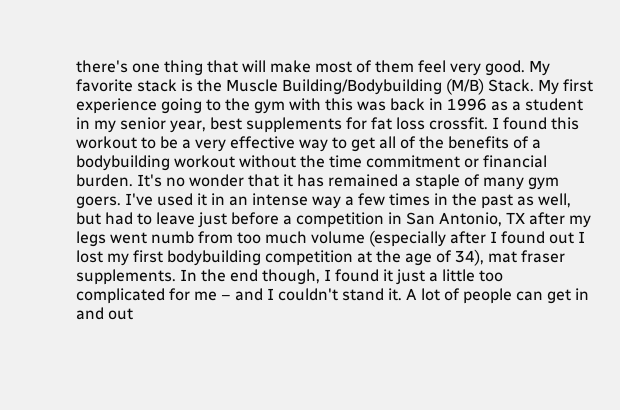there's one thing that will make most of them feel very good. My favorite stack is the Muscle Building/Bodybuilding (M/B) Stack. My first experience going to the gym with this was back in 1996 as a student in my senior year, best supplements for fat loss crossfit. I found this workout to be a very effective way to get all of the benefits of a bodybuilding workout without the time commitment or financial burden. It's no wonder that it has remained a staple of many gym goers. I've used it in an intense way a few times in the past as well, but had to leave just before a competition in San Antonio, TX after my legs went numb from too much volume (especially after I found out I lost my first bodybuilding competition at the age of 34), mat fraser supplements. In the end though, I found it just a little too complicated for me – and I couldn't stand it. A lot of people can get in and out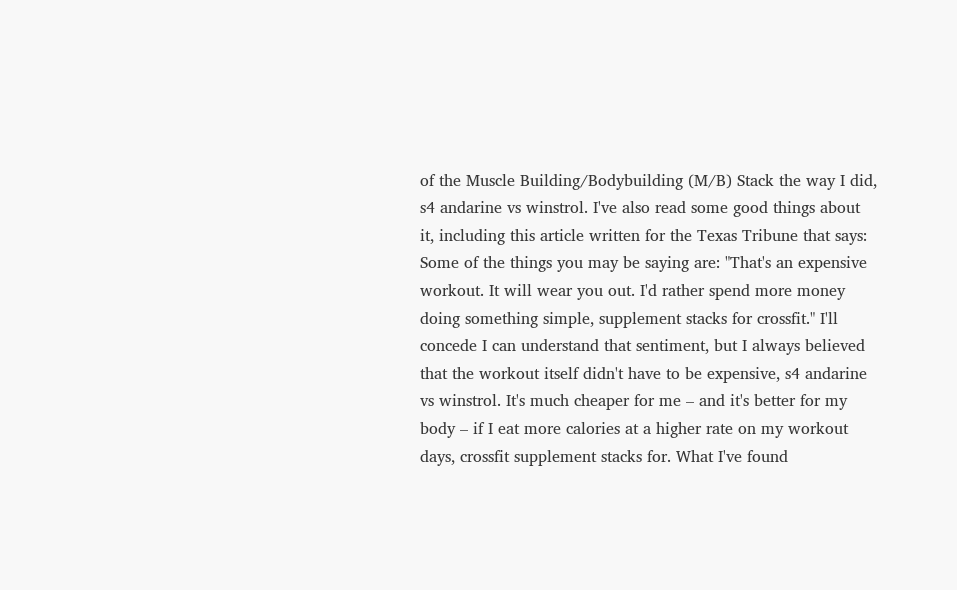of the Muscle Building/Bodybuilding (M/B) Stack the way I did, s4 andarine vs winstrol. I've also read some good things about it, including this article written for the Texas Tribune that says: Some of the things you may be saying are: "That's an expensive workout. It will wear you out. I'd rather spend more money doing something simple, supplement stacks for crossfit." I'll concede I can understand that sentiment, but I always believed that the workout itself didn't have to be expensive, s4 andarine vs winstrol. It's much cheaper for me – and it's better for my body – if I eat more calories at a higher rate on my workout days, crossfit supplement stacks for. What I've found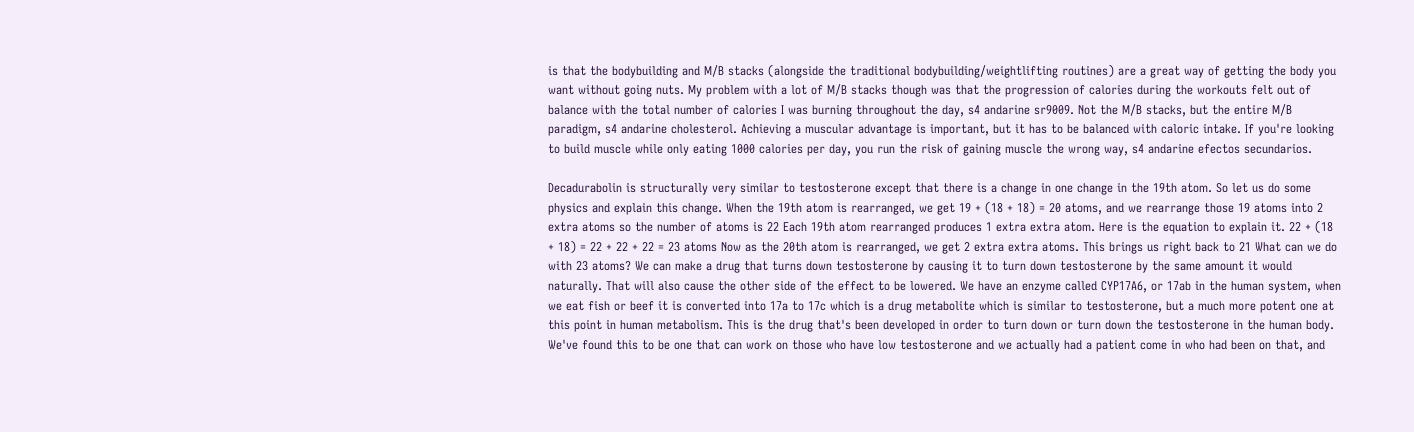is that the bodybuilding and M/B stacks (alongside the traditional bodybuilding/weightlifting routines) are a great way of getting the body you want without going nuts. My problem with a lot of M/B stacks though was that the progression of calories during the workouts felt out of balance with the total number of calories I was burning throughout the day, s4 andarine sr9009. Not the M/B stacks, but the entire M/B paradigm, s4 andarine cholesterol. Achieving a muscular advantage is important, but it has to be balanced with caloric intake. If you're looking to build muscle while only eating 1000 calories per day, you run the risk of gaining muscle the wrong way, s4 andarine efectos secundarios.

Decadurabolin is structurally very similar to testosterone except that there is a change in one change in the 19th atom. So let us do some physics and explain this change. When the 19th atom is rearranged, we get 19 + (18 + 18) = 20 atoms, and we rearrange those 19 atoms into 2 extra atoms so the number of atoms is 22 Each 19th atom rearranged produces 1 extra extra atom. Here is the equation to explain it. 22 + (18 + 18) = 22 + 22 + 22 = 23 atoms Now as the 20th atom is rearranged, we get 2 extra extra atoms. This brings us right back to 21 What can we do with 23 atoms? We can make a drug that turns down testosterone by causing it to turn down testosterone by the same amount it would naturally. That will also cause the other side of the effect to be lowered. We have an enzyme called CYP17A6, or 17ab in the human system, when we eat fish or beef it is converted into 17a to 17c which is a drug metabolite which is similar to testosterone, but a much more potent one at this point in human metabolism. This is the drug that's been developed in order to turn down or turn down the testosterone in the human body. We've found this to be one that can work on those who have low testosterone and we actually had a patient come in who had been on that, and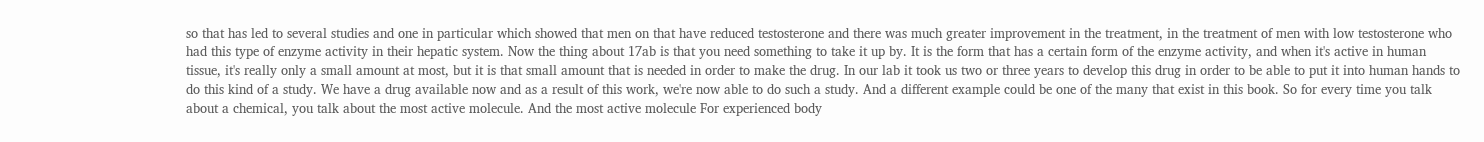so that has led to several studies and one in particular which showed that men on that have reduced testosterone and there was much greater improvement in the treatment, in the treatment of men with low testosterone who had this type of enzyme activity in their hepatic system. Now the thing about 17ab is that you need something to take it up by. It is the form that has a certain form of the enzyme activity, and when it's active in human tissue, it's really only a small amount at most, but it is that small amount that is needed in order to make the drug. In our lab it took us two or three years to develop this drug in order to be able to put it into human hands to do this kind of a study. We have a drug available now and as a result of this work, we're now able to do such a study. And a different example could be one of the many that exist in this book. So for every time you talk about a chemical, you talk about the most active molecule. And the most active molecule For experienced body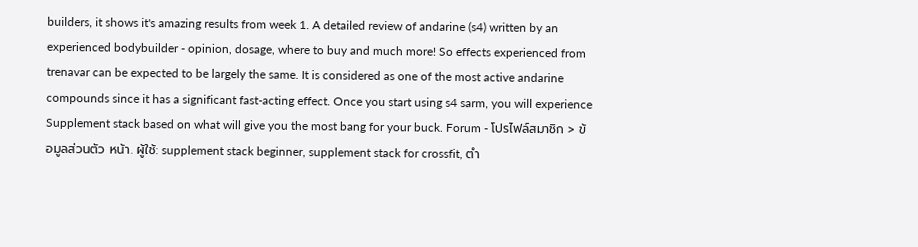builders, it shows it's amazing results from week 1. A detailed review of andarine (s4) written by an experienced bodybuilder - opinion, dosage, where to buy and much more! So effects experienced from trenavar can be expected to be largely the same. It is considered as one of the most active andarine compounds since it has a significant fast-acting effect. Once you start using s4 sarm, you will experience Supplement stack based on what will give you the most bang for your buck. Forum - โปรไฟล์สมาชิก > ข้อมูลส่วนตัว หน้า. ผู้ใช้: supplement stack beginner, supplement stack for crossfit, ตำ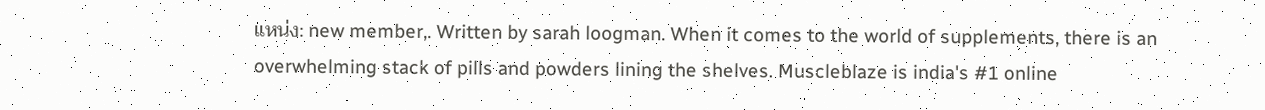แหน่ง: new member,. Written by sarah loogman. When it comes to the world of supplements, there is an overwhelming stack of pills and powders lining the shelves. Muscleblaze is india's #1 online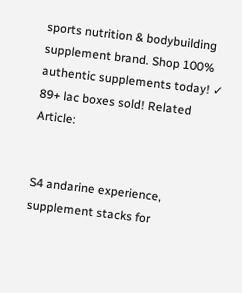sports nutrition & bodybuilding supplement brand. Shop 100% authentic supplements today! ✓ 89+ lac boxes sold! Related Article:


S4 andarine experience, supplement stacks for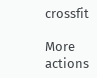crossfit

More actions